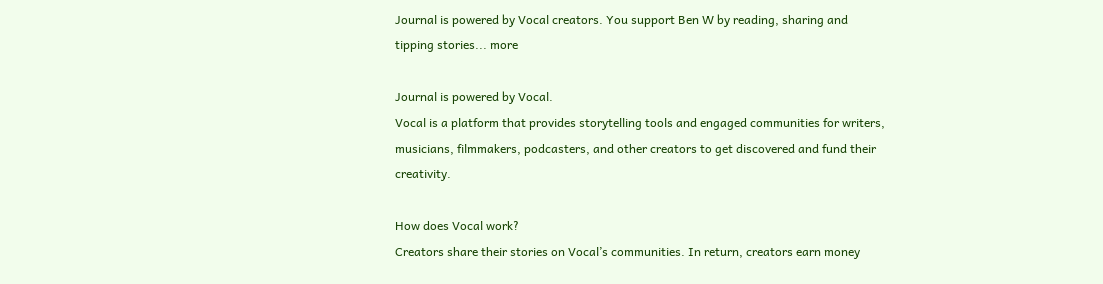Journal is powered by Vocal creators. You support Ben W by reading, sharing and tipping stories... more

Journal is powered by Vocal.
Vocal is a platform that provides storytelling tools and engaged communities for writers, musicians, filmmakers, podcasters, and other creators to get discovered and fund their creativity.

How does Vocal work?
Creators share their stories on Vocal’s communities. In return, creators earn money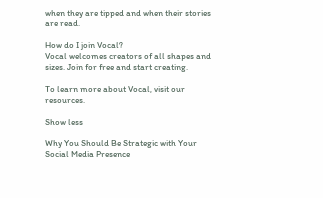when they are tipped and when their stories are read.

How do I join Vocal?
Vocal welcomes creators of all shapes and sizes. Join for free and start creating.

To learn more about Vocal, visit our resources.

Show less

Why You Should Be Strategic with Your Social Media Presence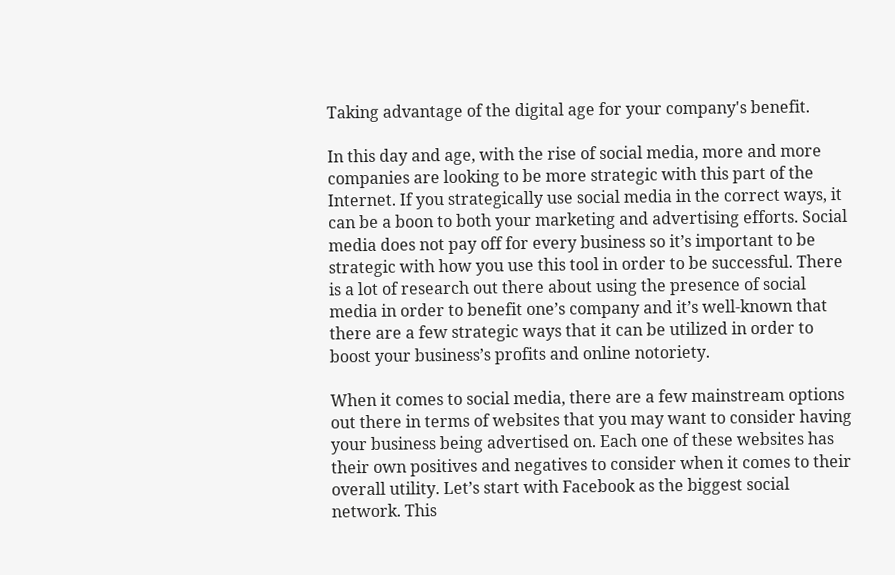Taking advantage of the digital age for your company's benefit.

In this day and age, with the rise of social media, more and more companies are looking to be more strategic with this part of the Internet. If you strategically use social media in the correct ways, it can be a boon to both your marketing and advertising efforts. Social media does not pay off for every business so it’s important to be strategic with how you use this tool in order to be successful. There is a lot of research out there about using the presence of social media in order to benefit one’s company and it’s well-known that there are a few strategic ways that it can be utilized in order to boost your business’s profits and online notoriety.

When it comes to social media, there are a few mainstream options out there in terms of websites that you may want to consider having your business being advertised on. Each one of these websites has their own positives and negatives to consider when it comes to their overall utility. Let’s start with Facebook as the biggest social network. This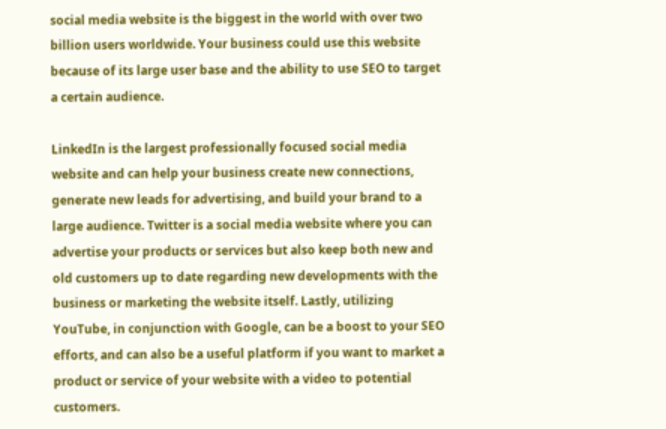social media website is the biggest in the world with over two billion users worldwide. Your business could use this website because of its large user base and the ability to use SEO to target a certain audience.

LinkedIn is the largest professionally focused social media website and can help your business create new connections, generate new leads for advertising, and build your brand to a large audience. Twitter is a social media website where you can advertise your products or services but also keep both new and old customers up to date regarding new developments with the business or marketing the website itself. Lastly, utilizing YouTube, in conjunction with Google, can be a boost to your SEO efforts, and can also be a useful platform if you want to market a product or service of your website with a video to potential customers.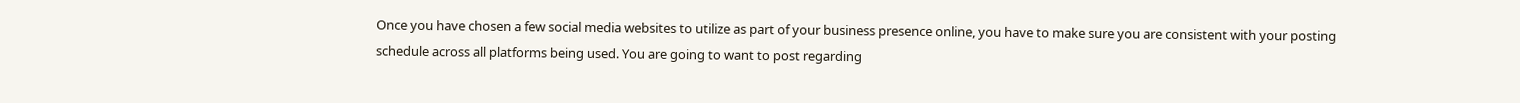Once you have chosen a few social media websites to utilize as part of your business presence online, you have to make sure you are consistent with your posting schedule across all platforms being used. You are going to want to post regarding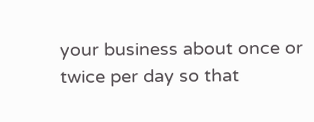your business about once or twice per day so that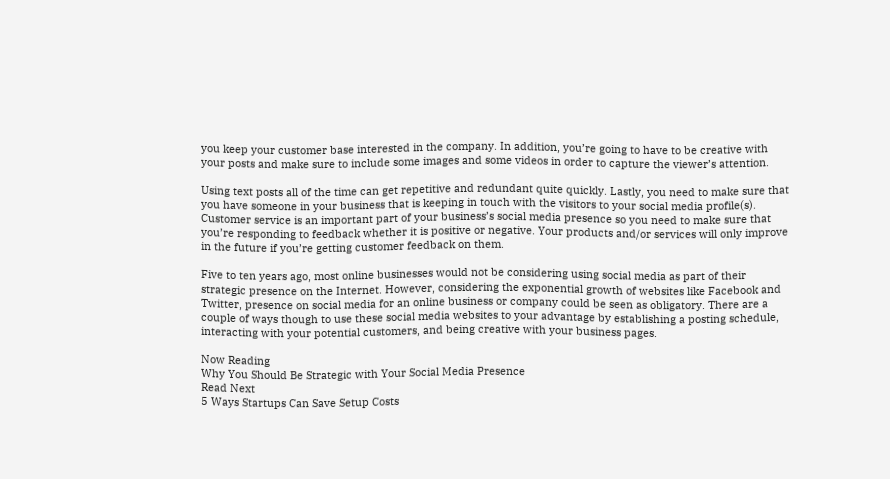you keep your customer base interested in the company. In addition, you’re going to have to be creative with your posts and make sure to include some images and some videos in order to capture the viewer’s attention.

Using text posts all of the time can get repetitive and redundant quite quickly. Lastly, you need to make sure that you have someone in your business that is keeping in touch with the visitors to your social media profile(s). Customer service is an important part of your business’s social media presence so you need to make sure that you’re responding to feedback whether it is positive or negative. Your products and/or services will only improve in the future if you’re getting customer feedback on them.

Five to ten years ago, most online businesses would not be considering using social media as part of their strategic presence on the Internet. However, considering the exponential growth of websites like Facebook and Twitter, presence on social media for an online business or company could be seen as obligatory. There are a couple of ways though to use these social media websites to your advantage by establishing a posting schedule, interacting with your potential customers, and being creative with your business pages.

Now Reading
Why You Should Be Strategic with Your Social Media Presence
Read Next
5 Ways Startups Can Save Setup Costs